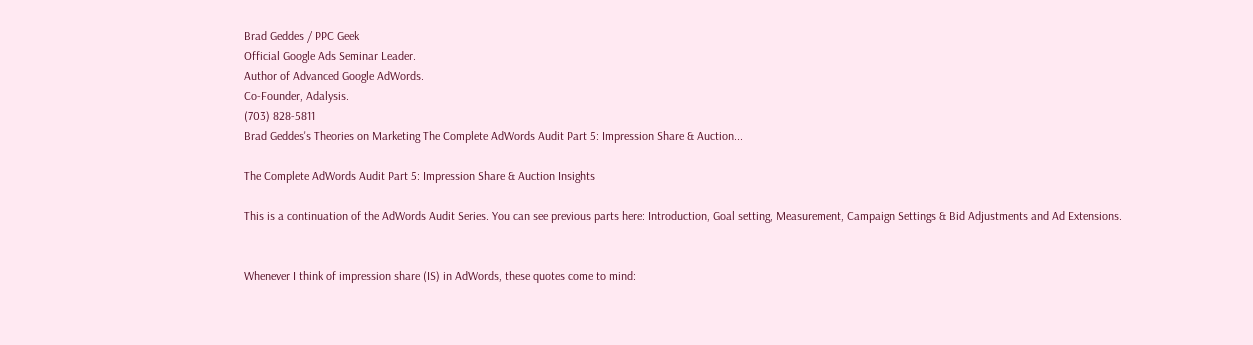Brad Geddes / PPC Geek
Official Google Ads Seminar Leader.
Author of Advanced Google AdWords.
Co-Founder, Adalysis.
(703) 828-5811
Brad Geddes's Theories on Marketing The Complete AdWords Audit Part 5: Impression Share & Auction...

The Complete AdWords Audit Part 5: Impression Share & Auction Insights

This is a continuation of the AdWords Audit Series. You can see previous parts here: Introduction, Goal setting, Measurement, Campaign Settings & Bid Adjustments and Ad Extensions.


Whenever I think of impression share (IS) in AdWords, these quotes come to mind: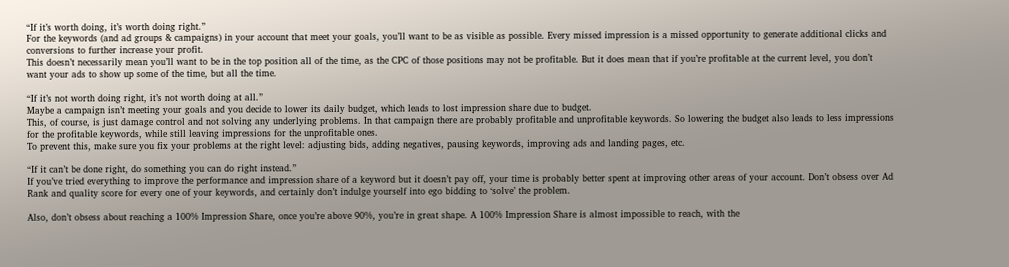“If it’s worth doing, it’s worth doing right.”
For the keywords (and ad groups & campaigns) in your account that meet your goals, you’ll want to be as visible as possible. Every missed impression is a missed opportunity to generate additional clicks and conversions to further increase your profit.
This doesn’t necessarily mean you’ll want to be in the top position all of the time, as the CPC of those positions may not be profitable. But it does mean that if you’re profitable at the current level, you don’t want your ads to show up some of the time, but all the time.

“If it’s not worth doing right, it’s not worth doing at all.”
Maybe a campaign isn’t meeting your goals and you decide to lower its daily budget, which leads to lost impression share due to budget.
This, of course, is just damage control and not solving any underlying problems. In that campaign there are probably profitable and unprofitable keywords. So lowering the budget also leads to less impressions for the profitable keywords, while still leaving impressions for the unprofitable ones.
To prevent this, make sure you fix your problems at the right level: adjusting bids, adding negatives, pausing keywords, improving ads and landing pages, etc.

“If it can’t be done right, do something you can do right instead.”
If you’ve tried everything to improve the performance and impression share of a keyword but it doesn’t pay off, your time is probably better spent at improving other areas of your account. Don’t obsess over Ad Rank and quality score for every one of your keywords, and certainly don’t indulge yourself into ego bidding to ‘solve’ the problem.

Also, don’t obsess about reaching a 100% Impression Share, once you’re above 90%, you’re in great shape. A 100% Impression Share is almost impossible to reach, with the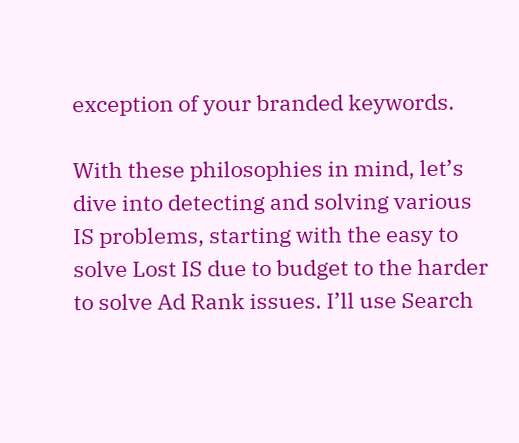exception of your branded keywords.

With these philosophies in mind, let’s dive into detecting and solving various IS problems, starting with the easy to solve Lost IS due to budget to the harder to solve Ad Rank issues. I’ll use Search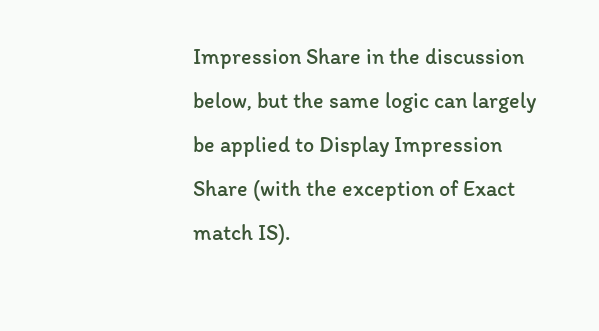Impression Share in the discussion below, but the same logic can largely be applied to Display Impression Share (with the exception of Exact match IS).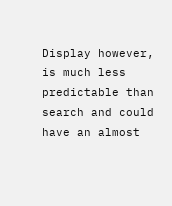Display however, is much less predictable than search and could have an almost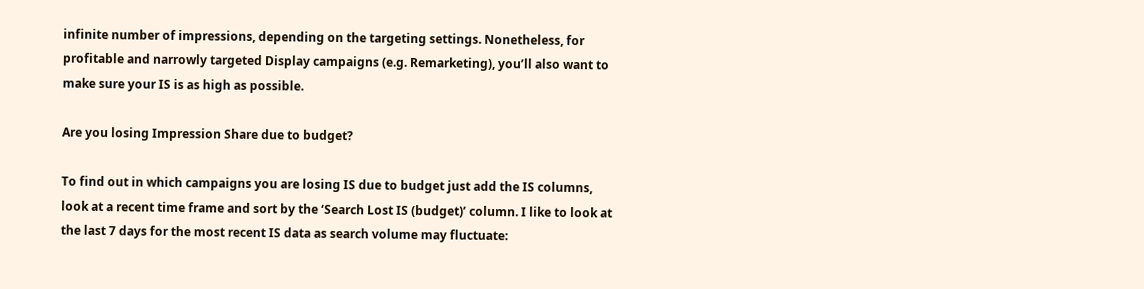infinite number of impressions, depending on the targeting settings. Nonetheless, for profitable and narrowly targeted Display campaigns (e.g. Remarketing), you’ll also want to make sure your IS is as high as possible.

Are you losing Impression Share due to budget?

To find out in which campaigns you are losing IS due to budget just add the IS columns, look at a recent time frame and sort by the ‘Search Lost IS (budget)’ column. I like to look at the last 7 days for the most recent IS data as search volume may fluctuate: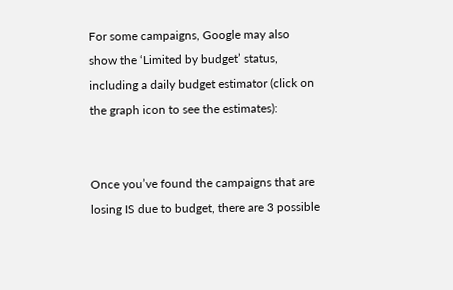For some campaigns, Google may also show the ‘Limited by budget’ status, including a daily budget estimator (click on the graph icon to see the estimates):


Once you’ve found the campaigns that are losing IS due to budget, there are 3 possible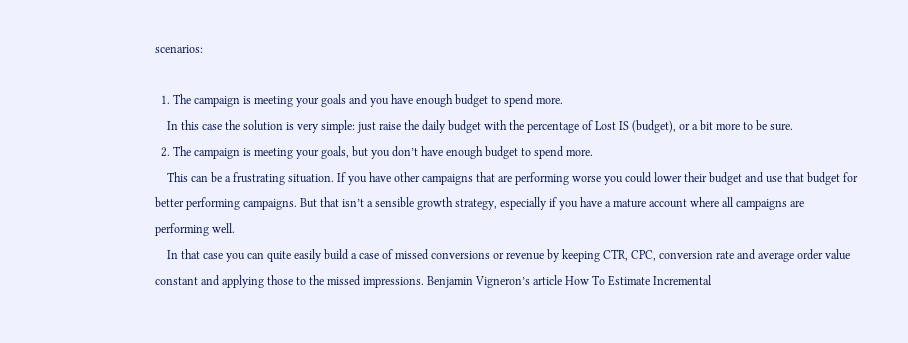scenarios:

  1. The campaign is meeting your goals and you have enough budget to spend more.
    In this case the solution is very simple: just raise the daily budget with the percentage of Lost IS (budget), or a bit more to be sure.
  2. The campaign is meeting your goals, but you don’t have enough budget to spend more.
    This can be a frustrating situation. If you have other campaigns that are performing worse you could lower their budget and use that budget for better performing campaigns. But that isn’t a sensible growth strategy, especially if you have a mature account where all campaigns are performing well.
    In that case you can quite easily build a case of missed conversions or revenue by keeping CTR, CPC, conversion rate and average order value constant and applying those to the missed impressions. Benjamin Vigneron’s article How To Estimate Incremental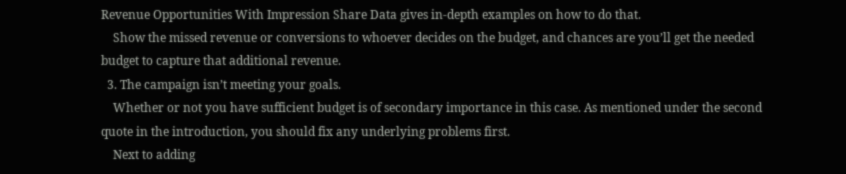Revenue Opportunities With Impression Share Data gives in-depth examples on how to do that.
    Show the missed revenue or conversions to whoever decides on the budget, and chances are you’ll get the needed budget to capture that additional revenue.
  3. The campaign isn’t meeting your goals.
    Whether or not you have sufficient budget is of secondary importance in this case. As mentioned under the second quote in the introduction, you should fix any underlying problems first.
    Next to adding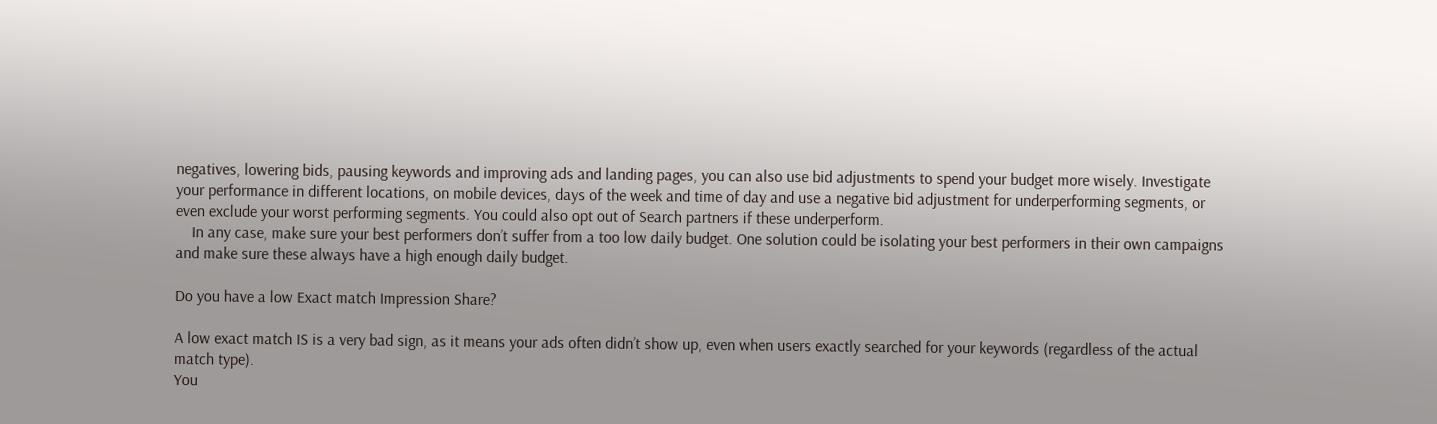negatives, lowering bids, pausing keywords and improving ads and landing pages, you can also use bid adjustments to spend your budget more wisely. Investigate your performance in different locations, on mobile devices, days of the week and time of day and use a negative bid adjustment for underperforming segments, or even exclude your worst performing segments. You could also opt out of Search partners if these underperform.
    In any case, make sure your best performers don’t suffer from a too low daily budget. One solution could be isolating your best performers in their own campaigns and make sure these always have a high enough daily budget.

Do you have a low Exact match Impression Share?

A low exact match IS is a very bad sign, as it means your ads often didn’t show up, even when users exactly searched for your keywords (regardless of the actual match type).
You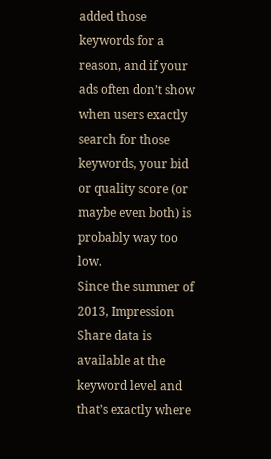added those keywords for a reason, and if your ads often don’t show when users exactly search for those keywords, your bid or quality score (or maybe even both) is probably way too low.
Since the summer of 2013, Impression Share data is available at the keyword level and that’s exactly where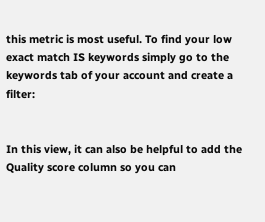this metric is most useful. To find your low exact match IS keywords simply go to the keywords tab of your account and create a filter:


In this view, it can also be helpful to add the Quality score column so you can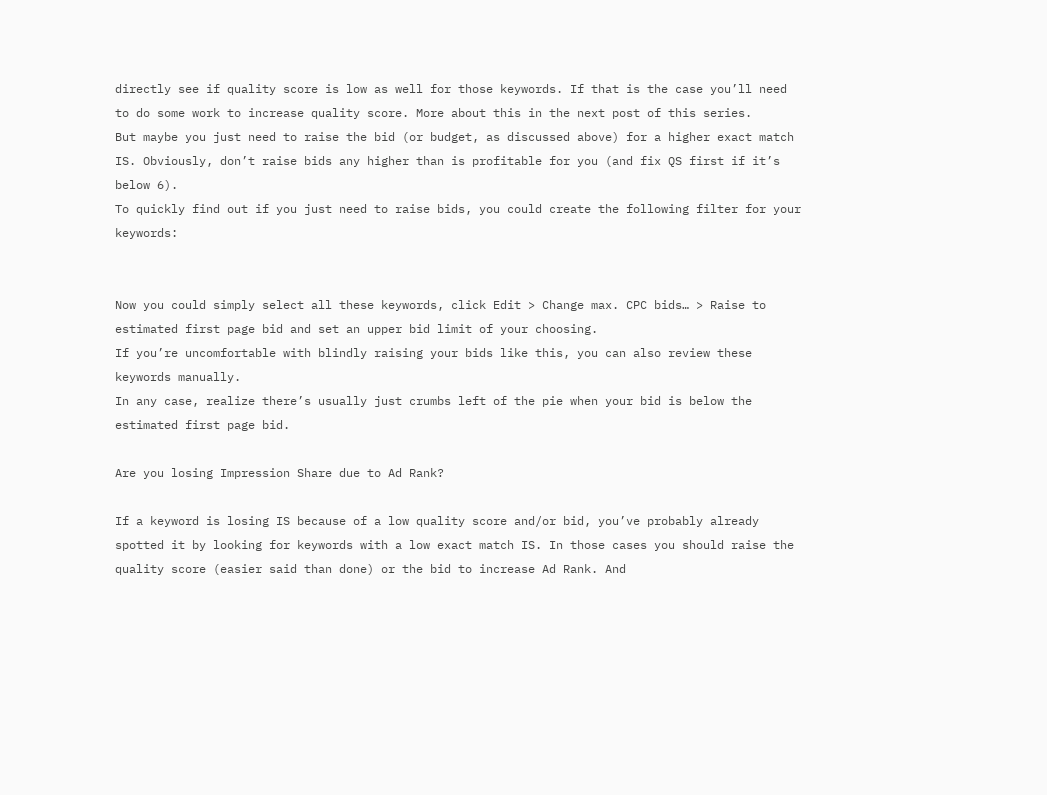directly see if quality score is low as well for those keywords. If that is the case you’ll need to do some work to increase quality score. More about this in the next post of this series.
But maybe you just need to raise the bid (or budget, as discussed above) for a higher exact match IS. Obviously, don’t raise bids any higher than is profitable for you (and fix QS first if it’s below 6).
To quickly find out if you just need to raise bids, you could create the following filter for your keywords:


Now you could simply select all these keywords, click Edit > Change max. CPC bids… > Raise to estimated first page bid and set an upper bid limit of your choosing.
If you’re uncomfortable with blindly raising your bids like this, you can also review these keywords manually.
In any case, realize there’s usually just crumbs left of the pie when your bid is below the estimated first page bid.

Are you losing Impression Share due to Ad Rank?

If a keyword is losing IS because of a low quality score and/or bid, you’ve probably already spotted it by looking for keywords with a low exact match IS. In those cases you should raise the quality score (easier said than done) or the bid to increase Ad Rank. And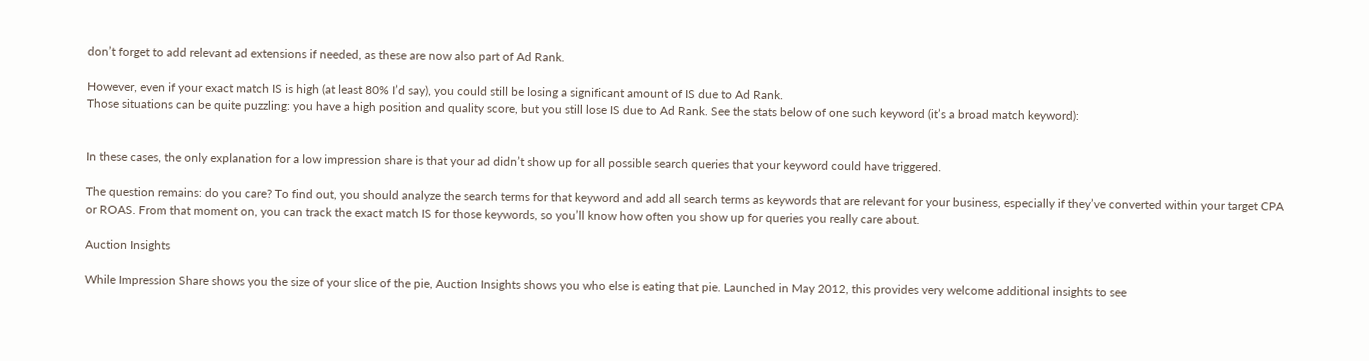don’t forget to add relevant ad extensions if needed, as these are now also part of Ad Rank.

However, even if your exact match IS is high (at least 80% I’d say), you could still be losing a significant amount of IS due to Ad Rank.
Those situations can be quite puzzling: you have a high position and quality score, but you still lose IS due to Ad Rank. See the stats below of one such keyword (it’s a broad match keyword):


In these cases, the only explanation for a low impression share is that your ad didn’t show up for all possible search queries that your keyword could have triggered.

The question remains: do you care? To find out, you should analyze the search terms for that keyword and add all search terms as keywords that are relevant for your business, especially if they’ve converted within your target CPA or ROAS. From that moment on, you can track the exact match IS for those keywords, so you’ll know how often you show up for queries you really care about.

Auction Insights

While Impression Share shows you the size of your slice of the pie, Auction Insights shows you who else is eating that pie. Launched in May 2012, this provides very welcome additional insights to see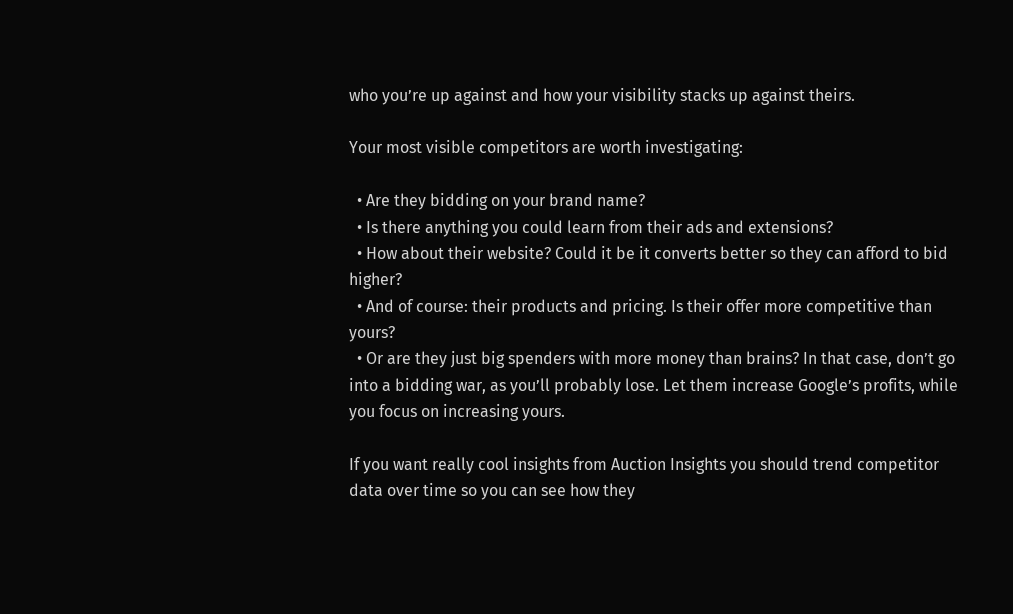who you’re up against and how your visibility stacks up against theirs.

Your most visible competitors are worth investigating:

  • Are they bidding on your brand name?
  • Is there anything you could learn from their ads and extensions?
  • How about their website? Could it be it converts better so they can afford to bid higher?
  • And of course: their products and pricing. Is their offer more competitive than yours?
  • Or are they just big spenders with more money than brains? In that case, don’t go into a bidding war, as you’ll probably lose. Let them increase Google’s profits, while you focus on increasing yours.

If you want really cool insights from Auction Insights you should trend competitor data over time so you can see how they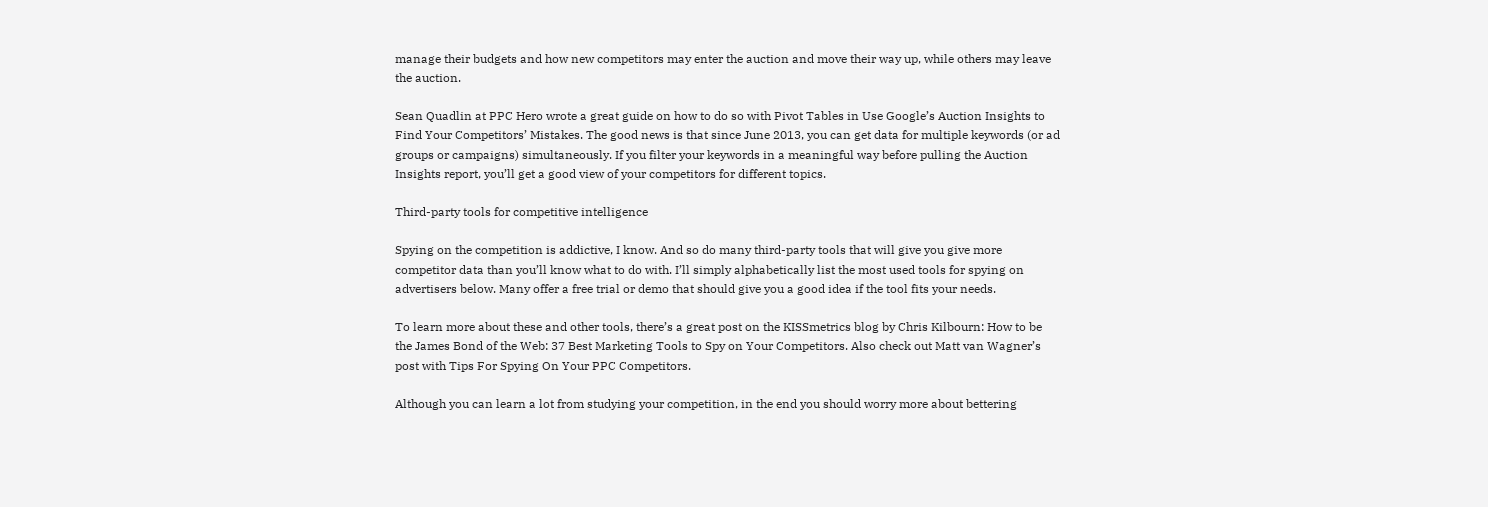manage their budgets and how new competitors may enter the auction and move their way up, while others may leave the auction.

Sean Quadlin at PPC Hero wrote a great guide on how to do so with Pivot Tables in Use Google’s Auction Insights to Find Your Competitors’ Mistakes. The good news is that since June 2013, you can get data for multiple keywords (or ad groups or campaigns) simultaneously. If you filter your keywords in a meaningful way before pulling the Auction Insights report, you’ll get a good view of your competitors for different topics.

Third-party tools for competitive intelligence

Spying on the competition is addictive, I know. And so do many third-party tools that will give you give more competitor data than you’ll know what to do with. I’ll simply alphabetically list the most used tools for spying on advertisers below. Many offer a free trial or demo that should give you a good idea if the tool fits your needs.

To learn more about these and other tools, there’s a great post on the KISSmetrics blog by Chris Kilbourn: How to be the James Bond of the Web: 37 Best Marketing Tools to Spy on Your Competitors. Also check out Matt van Wagner’s post with Tips For Spying On Your PPC Competitors.

Although you can learn a lot from studying your competition, in the end you should worry more about bettering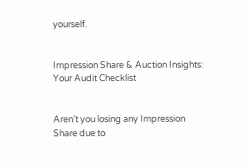yourself.


Impression Share & Auction Insights: Your Audit Checklist


Aren’t you losing any Impression Share due to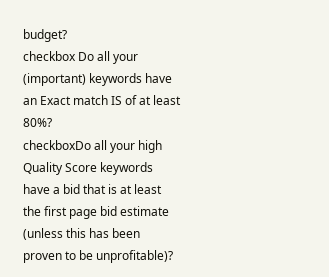budget?
checkbox Do all your (important) keywords have an Exact match IS of at least 80%?
checkboxDo all your high Quality Score keywords have a bid that is at least the first page bid estimate (unless this has been proven to be unprofitable)?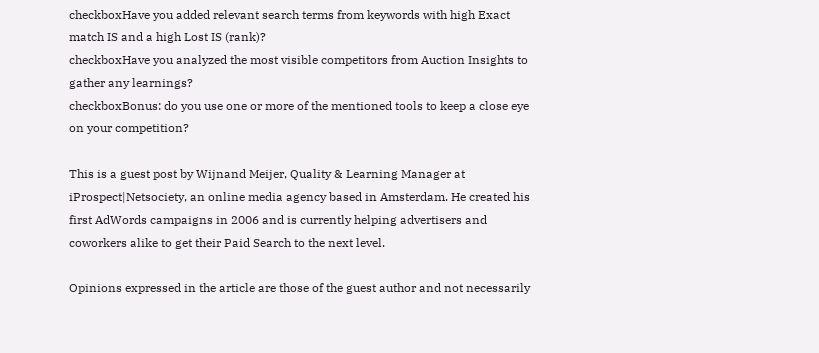checkboxHave you added relevant search terms from keywords with high Exact match IS and a high Lost IS (rank)?
checkboxHave you analyzed the most visible competitors from Auction Insights to gather any learnings?
checkboxBonus: do you use one or more of the mentioned tools to keep a close eye on your competition?

This is a guest post by Wijnand Meijer, Quality & Learning Manager at iProspect|Netsociety, an online media agency based in Amsterdam. He created his first AdWords campaigns in 2006 and is currently helping advertisers and coworkers alike to get their Paid Search to the next level.

Opinions expressed in the article are those of the guest author and not necessarily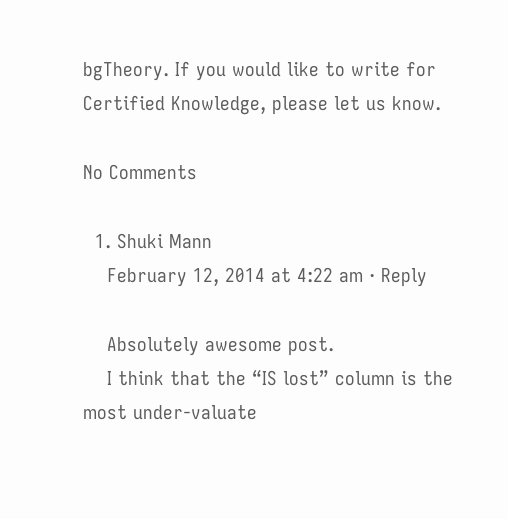bgTheory. If you would like to write for Certified Knowledge, please let us know.

No Comments

  1. Shuki Mann
    February 12, 2014 at 4:22 am · Reply

    Absolutely awesome post.
    I think that the “IS lost” column is the most under-valuate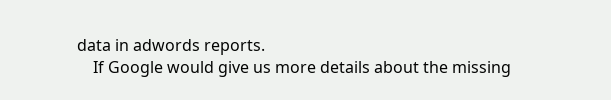data in adwords reports.
    If Google would give us more details about the missing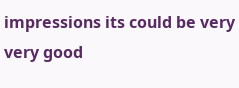impressions its could be very very good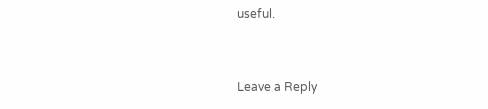useful.


Leave a Reply